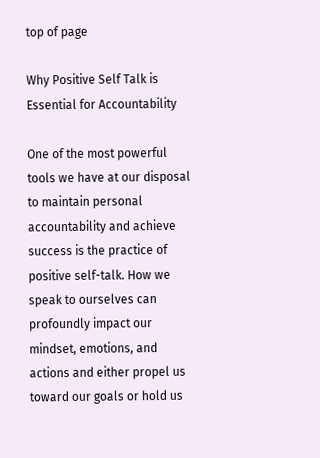top of page

Why Positive Self Talk is Essential for Accountability

One of the most powerful tools we have at our disposal to maintain personal accountability and achieve success is the practice of positive self-talk. How we speak to ourselves can profoundly impact our mindset, emotions, and actions and either propel us toward our goals or hold us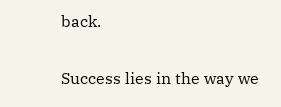back.

Success lies in the way we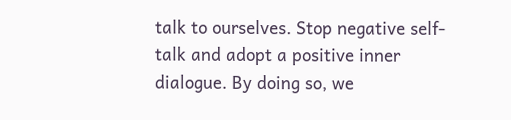talk to ourselves. Stop negative self-talk and adopt a positive inner dialogue. By doing so, we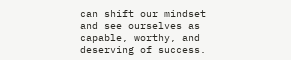can shift our mindset and see ourselves as capable, worthy, and deserving of success.